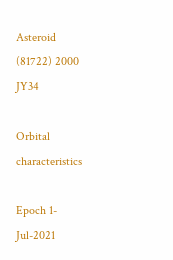Asteroid (81722) 2000 JY34

Orbital characteristics

Epoch 1-Jul-2021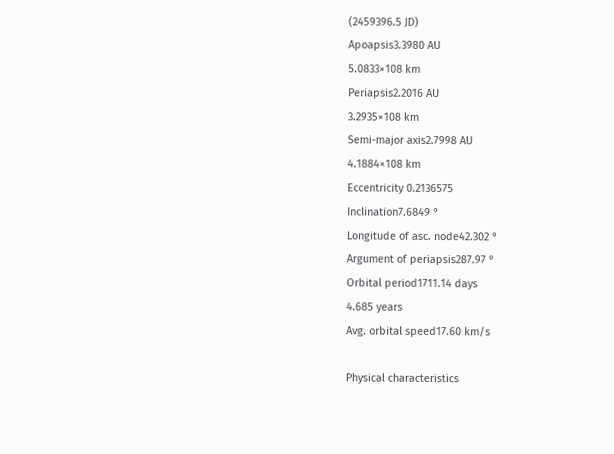(2459396.5 JD)
Apoapsis3.3980 AU
5.0833×108 km
Periapsis2.2016 AU
3.2935×108 km
Semi-major axis2.7998 AU
4.1884×108 km
Eccentricity 0.2136575
Inclination7.6849 °
Longitude of asc. node42.302 °
Argument of periapsis287.97 °
Orbital period1711.14 days
4.685 years
Avg. orbital speed17.60 km/s

Physical characteristics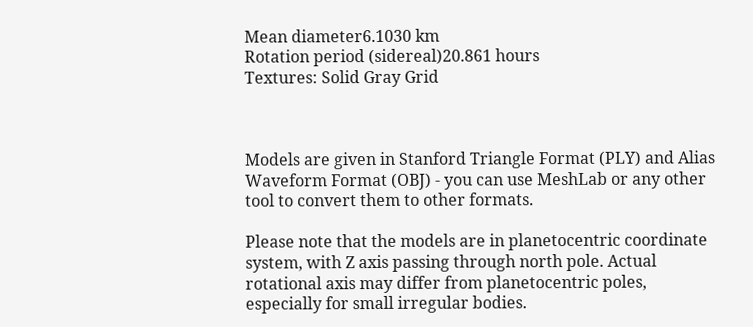Mean diameter6.1030 km
Rotation period (sidereal)20.861 hours
Textures: Solid Gray Grid



Models are given in Stanford Triangle Format (PLY) and Alias Waveform Format (OBJ) - you can use MeshLab or any other tool to convert them to other formats.

Please note that the models are in planetocentric coordinate system, with Z axis passing through north pole. Actual rotational axis may differ from planetocentric poles, especially for small irregular bodies.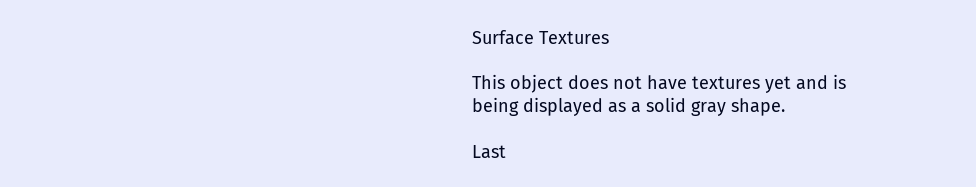Surface Textures

This object does not have textures yet and is being displayed as a solid gray shape.

Last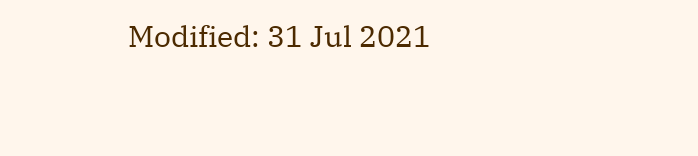Modified: 31 Jul 2021